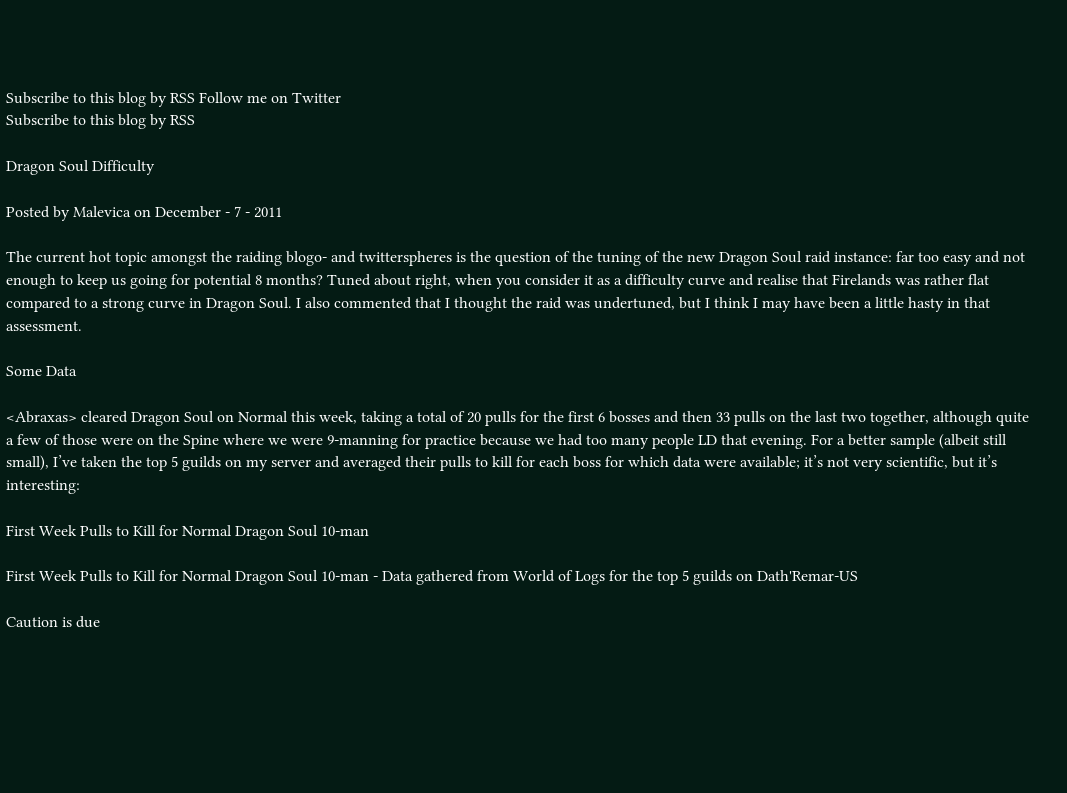Subscribe to this blog by RSS Follow me on Twitter
Subscribe to this blog by RSS

Dragon Soul Difficulty

Posted by Malevica on December - 7 - 2011

The current hot topic amongst the raiding blogo- and twitterspheres is the question of the tuning of the new Dragon Soul raid instance: far too easy and not enough to keep us going for potential 8 months? Tuned about right, when you consider it as a difficulty curve and realise that Firelands was rather flat compared to a strong curve in Dragon Soul. I also commented that I thought the raid was undertuned, but I think I may have been a little hasty in that assessment.

Some Data

<Abraxas> cleared Dragon Soul on Normal this week, taking a total of 20 pulls for the first 6 bosses and then 33 pulls on the last two together, although quite a few of those were on the Spine where we were 9-manning for practice because we had too many people LD that evening. For a better sample (albeit still small), I’ve taken the top 5 guilds on my server and averaged their pulls to kill for each boss for which data were available; it’s not very scientific, but it’s interesting:

First Week Pulls to Kill for Normal Dragon Soul 10-man

First Week Pulls to Kill for Normal Dragon Soul 10-man - Data gathered from World of Logs for the top 5 guilds on Dath'Remar-US

Caution is due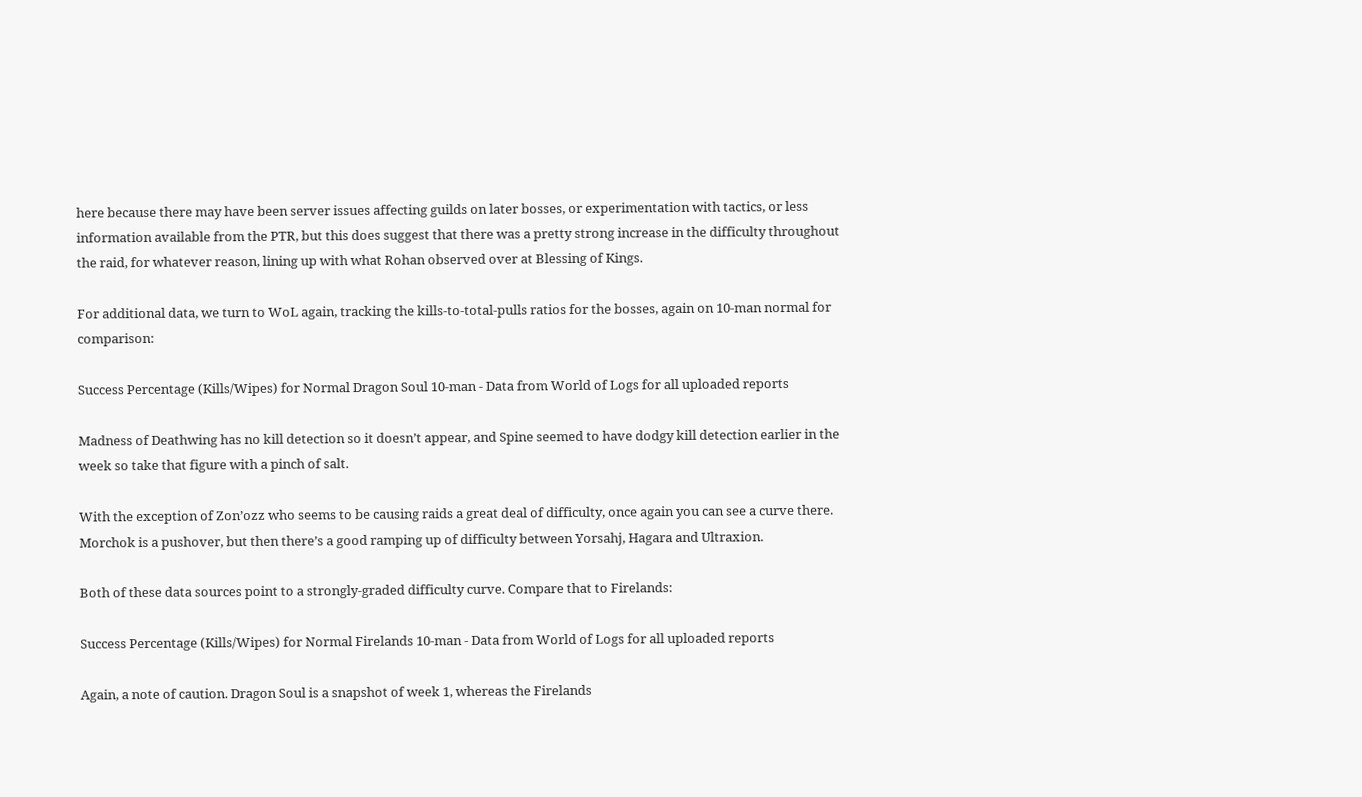here because there may have been server issues affecting guilds on later bosses, or experimentation with tactics, or less information available from the PTR, but this does suggest that there was a pretty strong increase in the difficulty throughout the raid, for whatever reason, lining up with what Rohan observed over at Blessing of Kings.

For additional data, we turn to WoL again, tracking the kills-to-total-pulls ratios for the bosses, again on 10-man normal for comparison:

Success Percentage (Kills/Wipes) for Normal Dragon Soul 10-man - Data from World of Logs for all uploaded reports

Madness of Deathwing has no kill detection so it doesn’t appear, and Spine seemed to have dodgy kill detection earlier in the week so take that figure with a pinch of salt.

With the exception of Zon’ozz who seems to be causing raids a great deal of difficulty, once again you can see a curve there. Morchok is a pushover, but then there’s a good ramping up of difficulty between Yorsahj, Hagara and Ultraxion.

Both of these data sources point to a strongly-graded difficulty curve. Compare that to Firelands:

Success Percentage (Kills/Wipes) for Normal Firelands 10-man - Data from World of Logs for all uploaded reports

Again, a note of caution. Dragon Soul is a snapshot of week 1, whereas the Firelands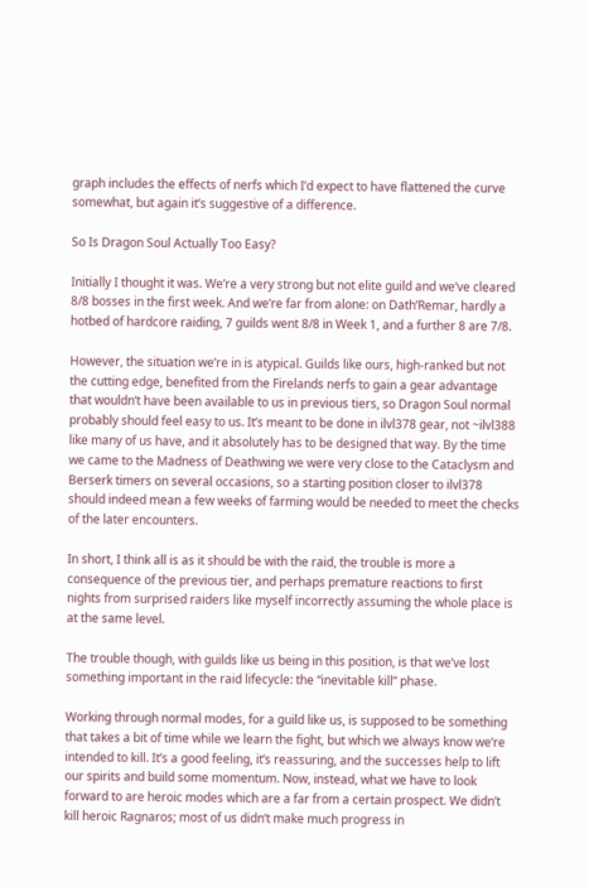graph includes the effects of nerfs which I’d expect to have flattened the curve somewhat, but again it’s suggestive of a difference.

So Is Dragon Soul Actually Too Easy?

Initially I thought it was. We’re a very strong but not elite guild and we’ve cleared 8/8 bosses in the first week. And we’re far from alone: on Dath’Remar, hardly a hotbed of hardcore raiding, 7 guilds went 8/8 in Week 1, and a further 8 are 7/8.

However, the situation we’re in is atypical. Guilds like ours, high-ranked but not the cutting edge, benefited from the Firelands nerfs to gain a gear advantage that wouldn’t have been available to us in previous tiers, so Dragon Soul normal probably should feel easy to us. It’s meant to be done in ilvl378 gear, not ~ilvl388 like many of us have, and it absolutely has to be designed that way. By the time we came to the Madness of Deathwing we were very close to the Cataclysm and Berserk timers on several occasions, so a starting position closer to ilvl378 should indeed mean a few weeks of farming would be needed to meet the checks of the later encounters.

In short, I think all is as it should be with the raid, the trouble is more a consequence of the previous tier, and perhaps premature reactions to first nights from surprised raiders like myself incorrectly assuming the whole place is at the same level.

The trouble though, with guilds like us being in this position, is that we’ve lost something important in the raid lifecycle: the “inevitable kill” phase.

Working through normal modes, for a guild like us, is supposed to be something that takes a bit of time while we learn the fight, but which we always know we’re intended to kill. It’s a good feeling, it’s reassuring, and the successes help to lift our spirits and build some momentum. Now, instead, what we have to look forward to are heroic modes which are a far from a certain prospect. We didn’t kill heroic Ragnaros; most of us didn’t make much progress in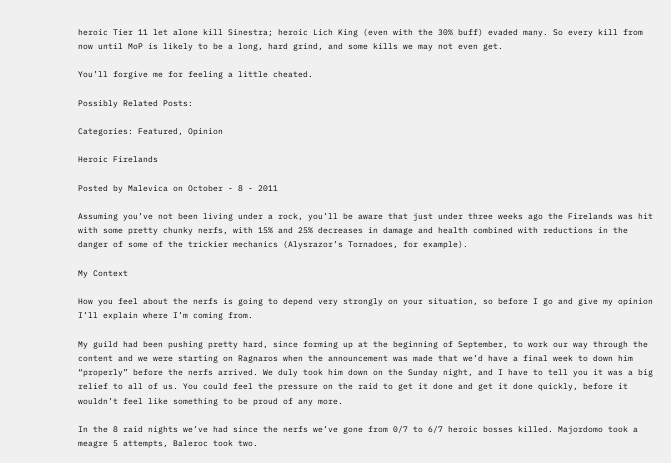heroic Tier 11 let alone kill Sinestra; heroic Lich King (even with the 30% buff) evaded many. So every kill from now until MoP is likely to be a long, hard grind, and some kills we may not even get.

You’ll forgive me for feeling a little cheated.

Possibly Related Posts:

Categories: Featured, Opinion

Heroic Firelands

Posted by Malevica on October - 8 - 2011

Assuming you’ve not been living under a rock, you’ll be aware that just under three weeks ago the Firelands was hit with some pretty chunky nerfs, with 15% and 25% decreases in damage and health combined with reductions in the danger of some of the trickier mechanics (Alysrazor’s Tornadoes, for example).

My Context

How you feel about the nerfs is going to depend very strongly on your situation, so before I go and give my opinion I’ll explain where I’m coming from.

My guild had been pushing pretty hard, since forming up at the beginning of September, to work our way through the content and we were starting on Ragnaros when the announcement was made that we’d have a final week to down him “properly” before the nerfs arrived. We duly took him down on the Sunday night, and I have to tell you it was a big relief to all of us. You could feel the pressure on the raid to get it done and get it done quickly, before it wouldn’t feel like something to be proud of any more.

In the 8 raid nights we’ve had since the nerfs we’ve gone from 0/7 to 6/7 heroic bosses killed. Majordomo took a meagre 5 attempts, Baleroc took two.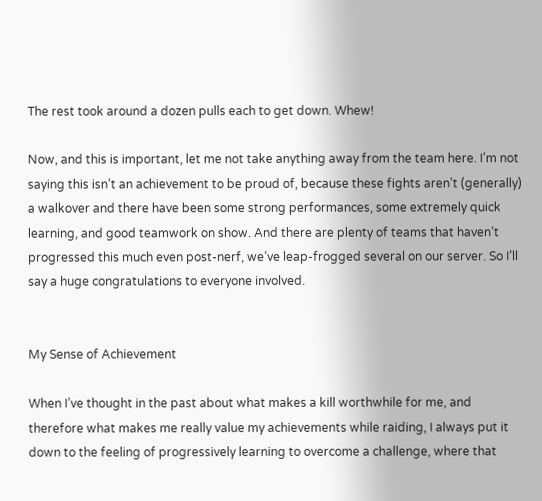The rest took around a dozen pulls each to get down. Whew!

Now, and this is important, let me not take anything away from the team here. I’m not saying this isn’t an achievement to be proud of, because these fights aren’t (generally) a walkover and there have been some strong performances, some extremely quick learning, and good teamwork on show. And there are plenty of teams that haven’t progressed this much even post-nerf, we’ve leap-frogged several on our server. So I’ll say a huge congratulations to everyone involved.


My Sense of Achievement

When I’ve thought in the past about what makes a kill worthwhile for me, and therefore what makes me really value my achievements while raiding, I always put it down to the feeling of progressively learning to overcome a challenge, where that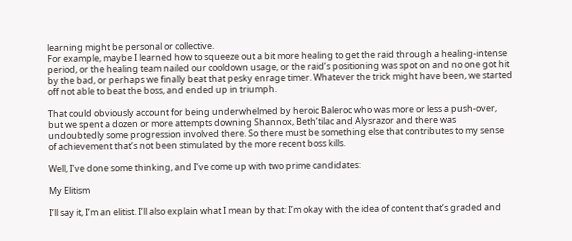learning might be personal or collective.
For example, maybe I learned how to squeeze out a bit more healing to get the raid through a healing-intense period, or the healing team nailed our cooldown usage, or the raid’s positioning was spot on and no one got hit by the bad, or perhaps we finally beat that pesky enrage timer. Whatever the trick might have been, we started off not able to beat the boss, and ended up in triumph.

That could obviously account for being underwhelmed by heroic Baleroc who was more or less a push-over, but we spent a dozen or more attempts downing Shannox, Beth’tilac and Alysrazor and there was undoubtedly some progression involved there. So there must be something else that contributes to my sense of achievement that’s not been stimulated by the more recent boss kills.

Well, I’ve done some thinking, and I’ve come up with two prime candidates:

My Elitism

I’ll say it, I’m an elitist. I’ll also explain what I mean by that: I’m okay with the idea of content that’s graded and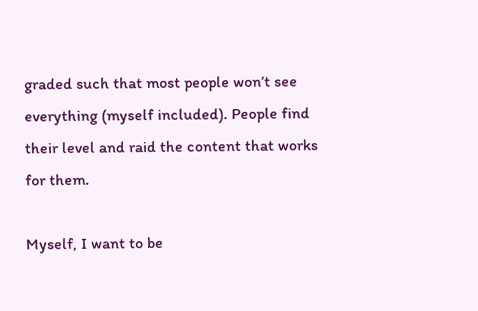graded such that most people won’t see everything (myself included). People find their level and raid the content that works for them.

Myself, I want to be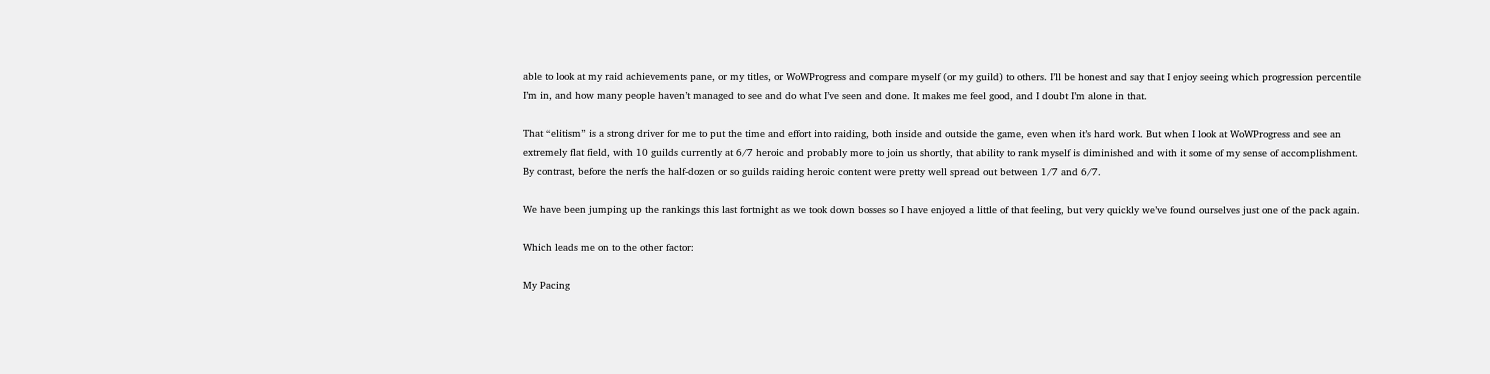able to look at my raid achievements pane, or my titles, or WoWProgress and compare myself (or my guild) to others. I’ll be honest and say that I enjoy seeing which progression percentile I’m in, and how many people haven’t managed to see and do what I’ve seen and done. It makes me feel good, and I doubt I’m alone in that.

That “elitism” is a strong driver for me to put the time and effort into raiding, both inside and outside the game, even when it’s hard work. But when I look at WoWProgress and see an extremely flat field, with 10 guilds currently at 6/7 heroic and probably more to join us shortly, that ability to rank myself is diminished and with it some of my sense of accomplishment. By contrast, before the nerfs the half-dozen or so guilds raiding heroic content were pretty well spread out between 1/7 and 6/7.

We have been jumping up the rankings this last fortnight as we took down bosses so I have enjoyed a little of that feeling, but very quickly we’ve found ourselves just one of the pack again.

Which leads me on to the other factor:

My Pacing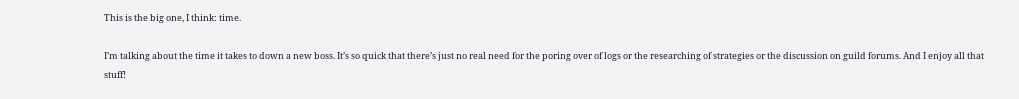This is the big one, I think: time.

I’m talking about the time it takes to down a new boss. It’s so quick that there’s just no real need for the poring over of logs or the researching of strategies or the discussion on guild forums. And I enjoy all that stuff!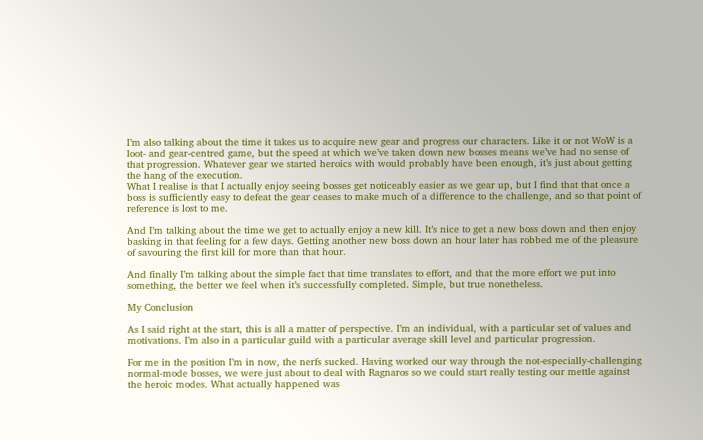I’m also talking about the time it takes us to acquire new gear and progress our characters. Like it or not WoW is a loot- and gear-centred game, but the speed at which we’ve taken down new bosses means we’ve had no sense of that progression. Whatever gear we started heroics with would probably have been enough, it’s just about getting the hang of the execution.
What I realise is that I actually enjoy seeing bosses get noticeably easier as we gear up, but I find that that once a boss is sufficiently easy to defeat the gear ceases to make much of a difference to the challenge, and so that point of reference is lost to me.

And I’m talking about the time we get to actually enjoy a new kill. It’s nice to get a new boss down and then enjoy basking in that feeling for a few days. Getting another new boss down an hour later has robbed me of the pleasure of savouring the first kill for more than that hour.

And finally I’m talking about the simple fact that time translates to effort, and that the more effort we put into something, the better we feel when it’s successfully completed. Simple, but true nonetheless.

My Conclusion

As I said right at the start, this is all a matter of perspective. I’m an individual, with a particular set of values and motivations. I’m also in a particular guild with a particular average skill level and particular progression.

For me in the position I’m in now, the nerfs sucked. Having worked our way through the not-especially-challenging normal-mode bosses, we were just about to deal with Ragnaros so we could start really testing our mettle against the heroic modes. What actually happened was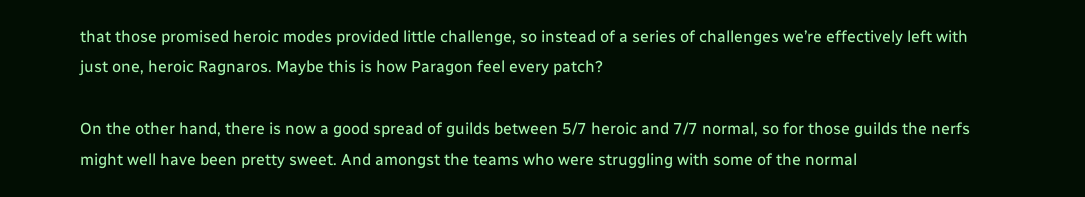that those promised heroic modes provided little challenge, so instead of a series of challenges we’re effectively left with just one, heroic Ragnaros. Maybe this is how Paragon feel every patch?

On the other hand, there is now a good spread of guilds between 5/7 heroic and 7/7 normal, so for those guilds the nerfs might well have been pretty sweet. And amongst the teams who were struggling with some of the normal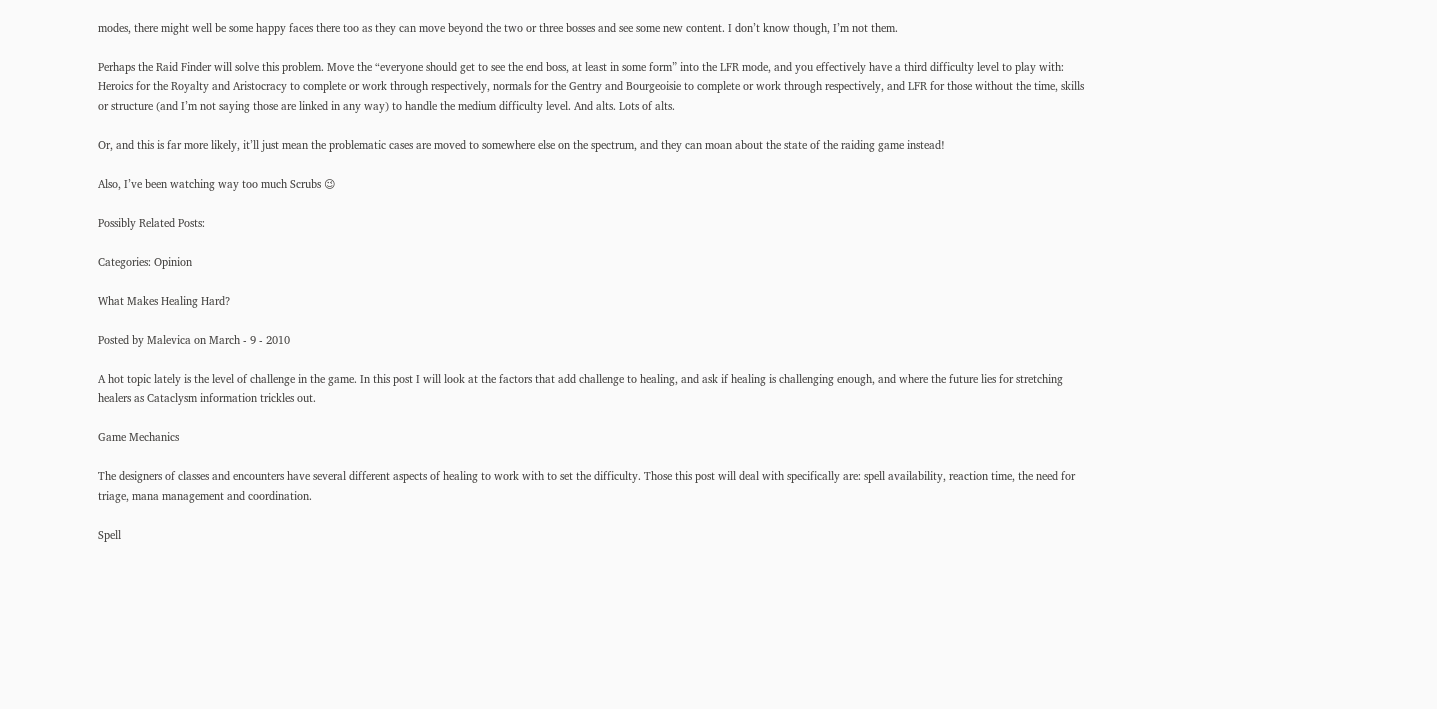modes, there might well be some happy faces there too as they can move beyond the two or three bosses and see some new content. I don’t know though, I’m not them.

Perhaps the Raid Finder will solve this problem. Move the “everyone should get to see the end boss, at least in some form” into the LFR mode, and you effectively have a third difficulty level to play with: Heroics for the Royalty and Aristocracy to complete or work through respectively, normals for the Gentry and Bourgeoisie to complete or work through respectively, and LFR for those without the time, skills or structure (and I’m not saying those are linked in any way) to handle the medium difficulty level. And alts. Lots of alts.

Or, and this is far more likely, it’ll just mean the problematic cases are moved to somewhere else on the spectrum, and they can moan about the state of the raiding game instead!

Also, I’ve been watching way too much Scrubs 😉

Possibly Related Posts:

Categories: Opinion

What Makes Healing Hard?

Posted by Malevica on March - 9 - 2010

A hot topic lately is the level of challenge in the game. In this post I will look at the factors that add challenge to healing, and ask if healing is challenging enough, and where the future lies for stretching healers as Cataclysm information trickles out.

Game Mechanics

The designers of classes and encounters have several different aspects of healing to work with to set the difficulty. Those this post will deal with specifically are: spell availability, reaction time, the need for triage, mana management and coordination.

Spell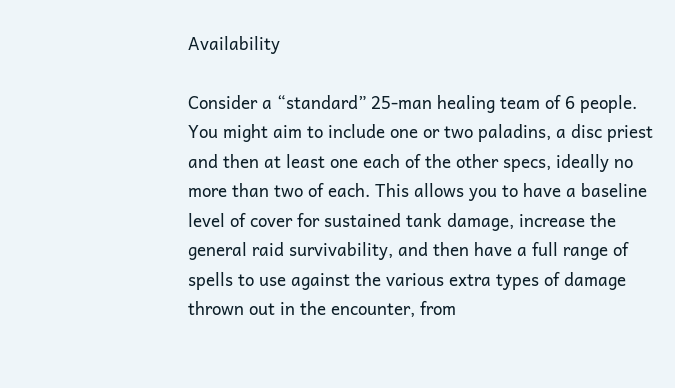Availability

Consider a “standard” 25-man healing team of 6 people. You might aim to include one or two paladins, a disc priest and then at least one each of the other specs, ideally no more than two of each. This allows you to have a baseline level of cover for sustained tank damage, increase the general raid survivability, and then have a full range of spells to use against the various extra types of damage thrown out in the encounter, from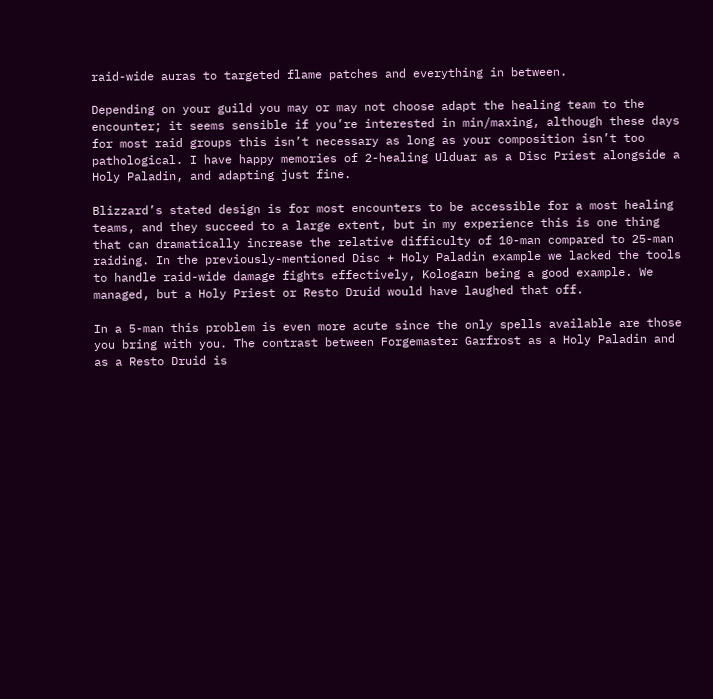raid-wide auras to targeted flame patches and everything in between.

Depending on your guild you may or may not choose adapt the healing team to the encounter; it seems sensible if you’re interested in min/maxing, although these days for most raid groups this isn’t necessary as long as your composition isn’t too pathological. I have happy memories of 2-healing Ulduar as a Disc Priest alongside a Holy Paladin, and adapting just fine.

Blizzard’s stated design is for most encounters to be accessible for a most healing teams, and they succeed to a large extent, but in my experience this is one thing that can dramatically increase the relative difficulty of 10-man compared to 25-man raiding. In the previously-mentioned Disc + Holy Paladin example we lacked the tools to handle raid-wide damage fights effectively, Kologarn being a good example. We managed, but a Holy Priest or Resto Druid would have laughed that off.

In a 5-man this problem is even more acute since the only spells available are those you bring with you. The contrast between Forgemaster Garfrost as a Holy Paladin and as a Resto Druid is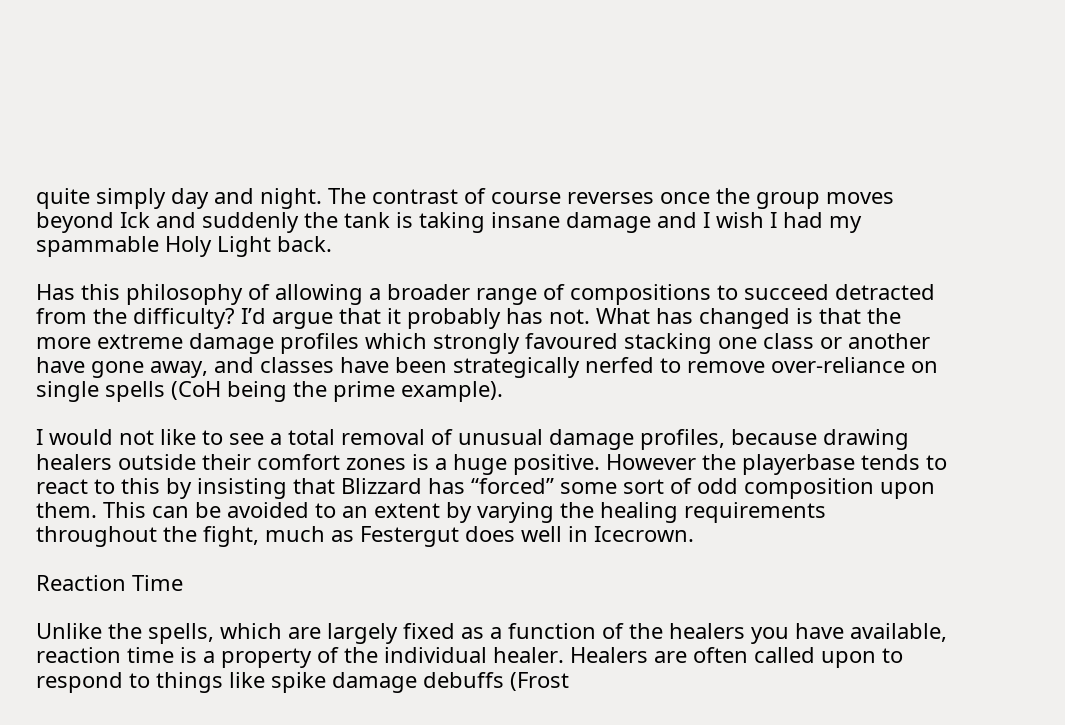quite simply day and night. The contrast of course reverses once the group moves beyond Ick and suddenly the tank is taking insane damage and I wish I had my spammable Holy Light back.

Has this philosophy of allowing a broader range of compositions to succeed detracted from the difficulty? I’d argue that it probably has not. What has changed is that the more extreme damage profiles which strongly favoured stacking one class or another have gone away, and classes have been strategically nerfed to remove over-reliance on single spells (CoH being the prime example).

I would not like to see a total removal of unusual damage profiles, because drawing healers outside their comfort zones is a huge positive. However the playerbase tends to react to this by insisting that Blizzard has “forced” some sort of odd composition upon them. This can be avoided to an extent by varying the healing requirements throughout the fight, much as Festergut does well in Icecrown.

Reaction Time

Unlike the spells, which are largely fixed as a function of the healers you have available, reaction time is a property of the individual healer. Healers are often called upon to respond to things like spike damage debuffs (Frost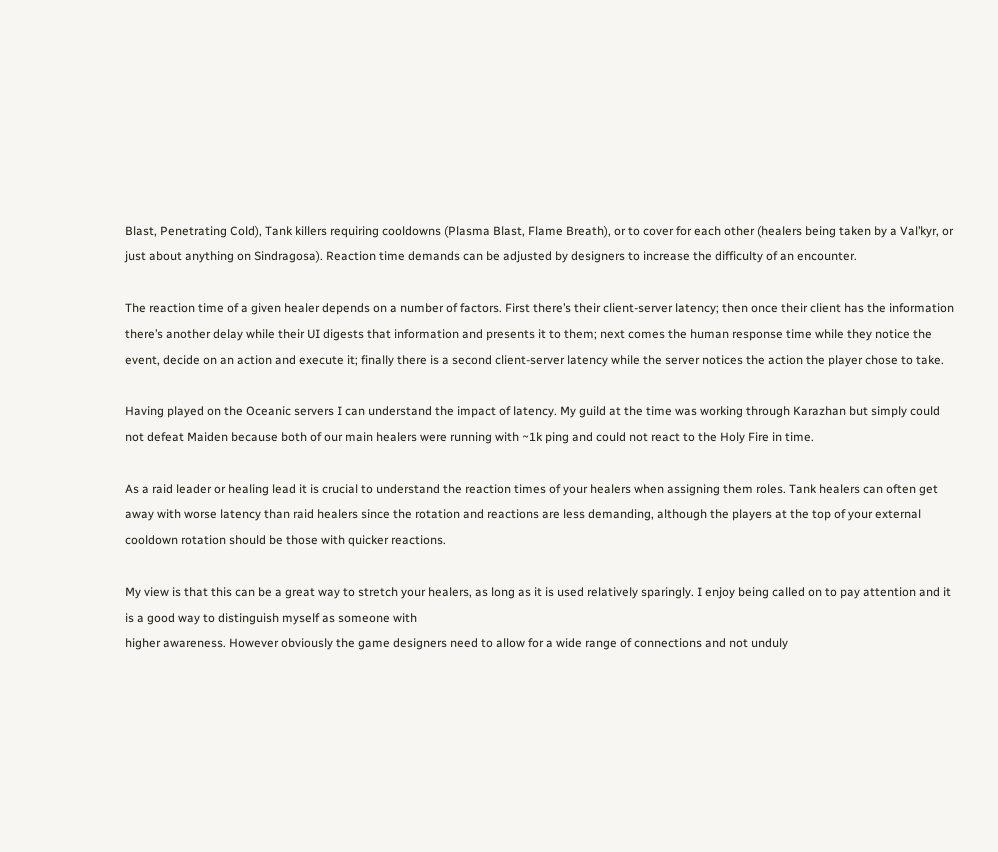Blast, Penetrating Cold), Tank killers requiring cooldowns (Plasma Blast, Flame Breath), or to cover for each other (healers being taken by a Val’kyr, or just about anything on Sindragosa). Reaction time demands can be adjusted by designers to increase the difficulty of an encounter.

The reaction time of a given healer depends on a number of factors. First there’s their client-server latency; then once their client has the information there’s another delay while their UI digests that information and presents it to them; next comes the human response time while they notice the event, decide on an action and execute it; finally there is a second client-server latency while the server notices the action the player chose to take.

Having played on the Oceanic servers I can understand the impact of latency. My guild at the time was working through Karazhan but simply could not defeat Maiden because both of our main healers were running with ~1k ping and could not react to the Holy Fire in time.

As a raid leader or healing lead it is crucial to understand the reaction times of your healers when assigning them roles. Tank healers can often get away with worse latency than raid healers since the rotation and reactions are less demanding, although the players at the top of your external cooldown rotation should be those with quicker reactions.

My view is that this can be a great way to stretch your healers, as long as it is used relatively sparingly. I enjoy being called on to pay attention and it is a good way to distinguish myself as someone with
higher awareness. However obviously the game designers need to allow for a wide range of connections and not unduly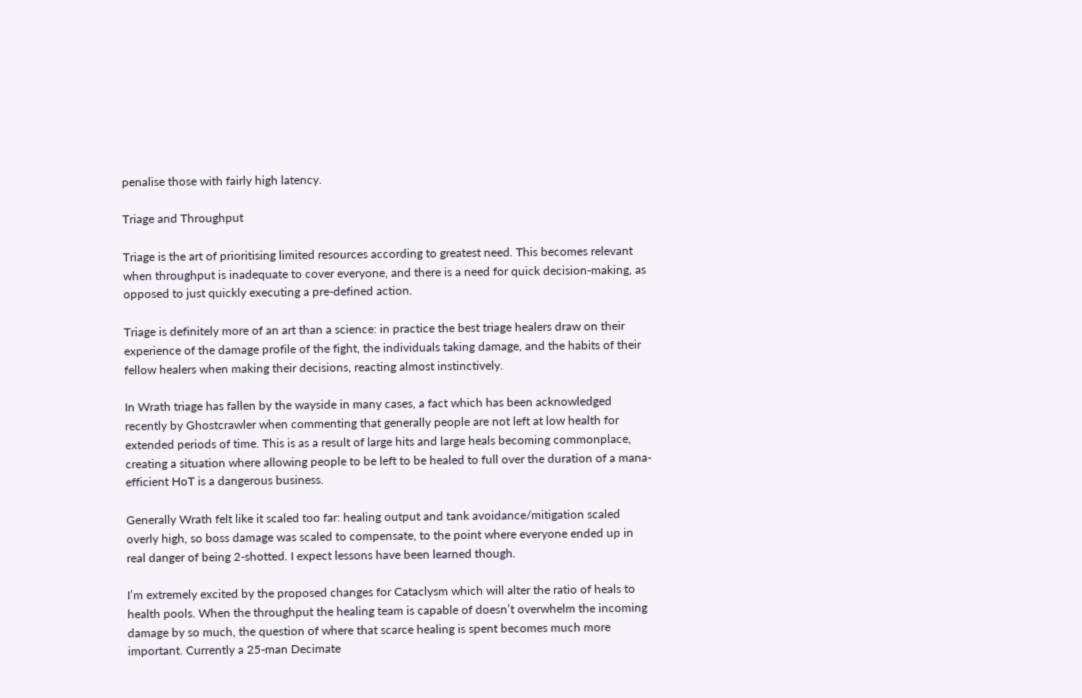penalise those with fairly high latency.

Triage and Throughput

Triage is the art of prioritising limited resources according to greatest need. This becomes relevant when throughput is inadequate to cover everyone, and there is a need for quick decision-making, as opposed to just quickly executing a pre-defined action.

Triage is definitely more of an art than a science: in practice the best triage healers draw on their experience of the damage profile of the fight, the individuals taking damage, and the habits of their fellow healers when making their decisions, reacting almost instinctively.

In Wrath triage has fallen by the wayside in many cases, a fact which has been acknowledged recently by Ghostcrawler when commenting that generally people are not left at low health for extended periods of time. This is as a result of large hits and large heals becoming commonplace, creating a situation where allowing people to be left to be healed to full over the duration of a mana-efficient HoT is a dangerous business.

Generally Wrath felt like it scaled too far: healing output and tank avoidance/mitigation scaled overly high, so boss damage was scaled to compensate, to the point where everyone ended up in real danger of being 2-shotted. I expect lessons have been learned though.

I’m extremely excited by the proposed changes for Cataclysm which will alter the ratio of heals to health pools. When the throughput the healing team is capable of doesn’t overwhelm the incoming damage by so much, the question of where that scarce healing is spent becomes much more important. Currently a 25-man Decimate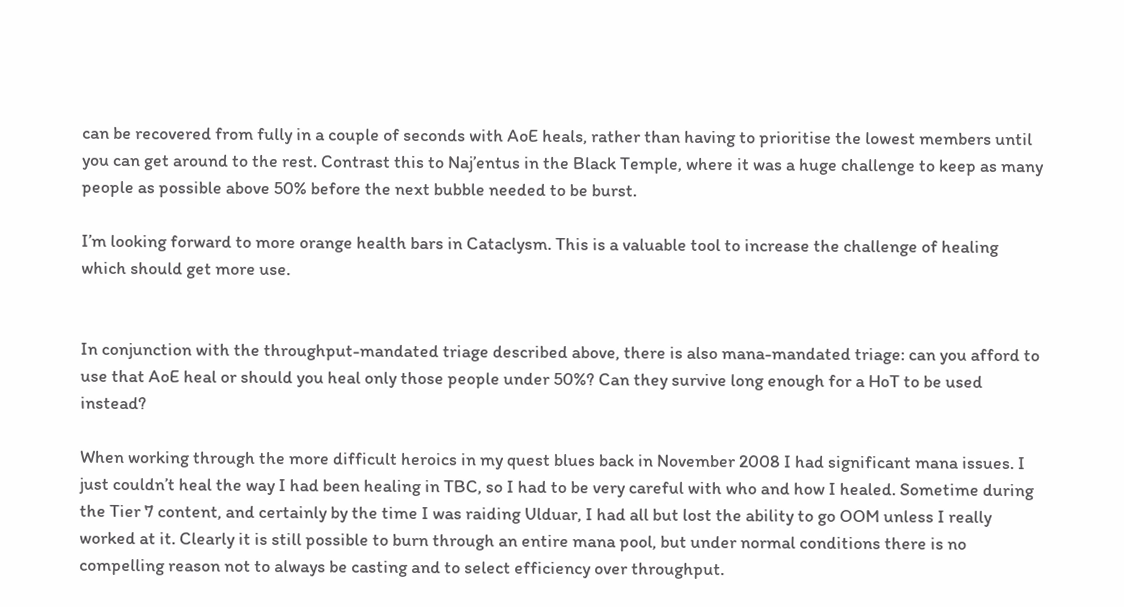can be recovered from fully in a couple of seconds with AoE heals, rather than having to prioritise the lowest members until you can get around to the rest. Contrast this to Naj’entus in the Black Temple, where it was a huge challenge to keep as many people as possible above 50% before the next bubble needed to be burst.

I’m looking forward to more orange health bars in Cataclysm. This is a valuable tool to increase the challenge of healing which should get more use.


In conjunction with the throughput-mandated triage described above, there is also mana-mandated triage: can you afford to use that AoE heal or should you heal only those people under 50%? Can they survive long enough for a HoT to be used instead?

When working through the more difficult heroics in my quest blues back in November 2008 I had significant mana issues. I just couldn’t heal the way I had been healing in TBC, so I had to be very careful with who and how I healed. Sometime during the Tier 7 content, and certainly by the time I was raiding Ulduar, I had all but lost the ability to go OOM unless I really worked at it. Clearly it is still possible to burn through an entire mana pool, but under normal conditions there is no compelling reason not to always be casting and to select efficiency over throughput.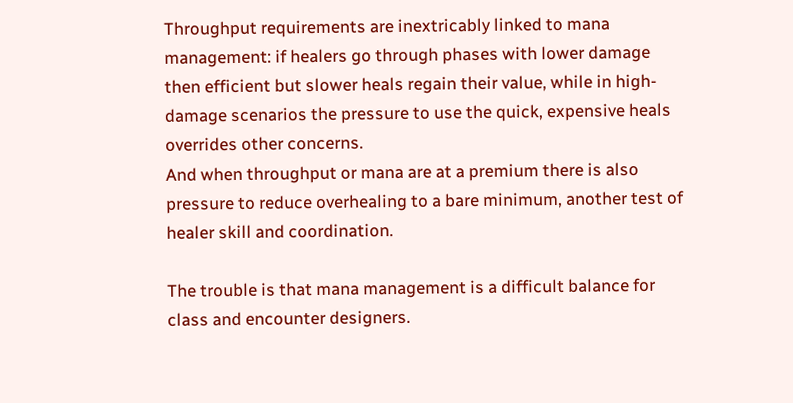Throughput requirements are inextricably linked to mana management: if healers go through phases with lower damage then efficient but slower heals regain their value, while in high-damage scenarios the pressure to use the quick, expensive heals overrides other concerns.
And when throughput or mana are at a premium there is also pressure to reduce overhealing to a bare minimum, another test of healer skill and coordination.

The trouble is that mana management is a difficult balance for class and encounter designers.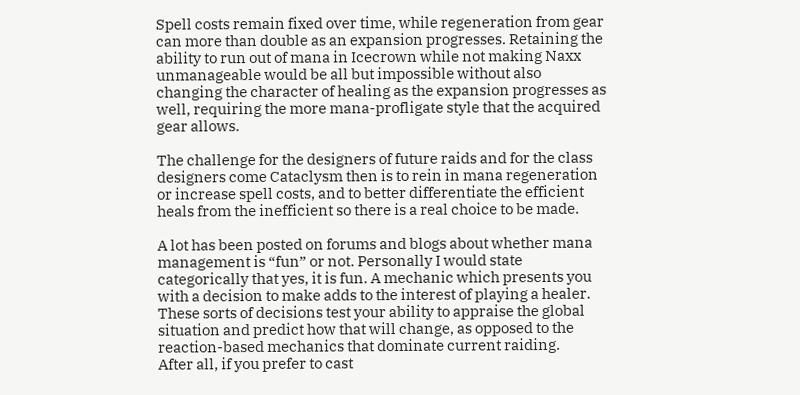Spell costs remain fixed over time, while regeneration from gear can more than double as an expansion progresses. Retaining the ability to run out of mana in Icecrown while not making Naxx unmanageable would be all but impossible without also changing the character of healing as the expansion progresses as well, requiring the more mana-profligate style that the acquired gear allows.

The challenge for the designers of future raids and for the class designers come Cataclysm then is to rein in mana regeneration or increase spell costs, and to better differentiate the efficient heals from the inefficient so there is a real choice to be made.

A lot has been posted on forums and blogs about whether mana management is “fun” or not. Personally I would state categorically that yes, it is fun. A mechanic which presents you with a decision to make adds to the interest of playing a healer. These sorts of decisions test your ability to appraise the global situation and predict how that will change, as opposed to the reaction-based mechanics that dominate current raiding.
After all, if you prefer to cast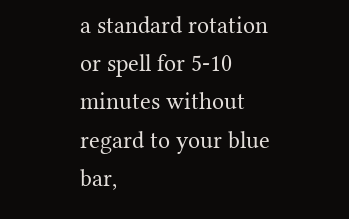a standard rotation or spell for 5-10 minutes without regard to your blue bar,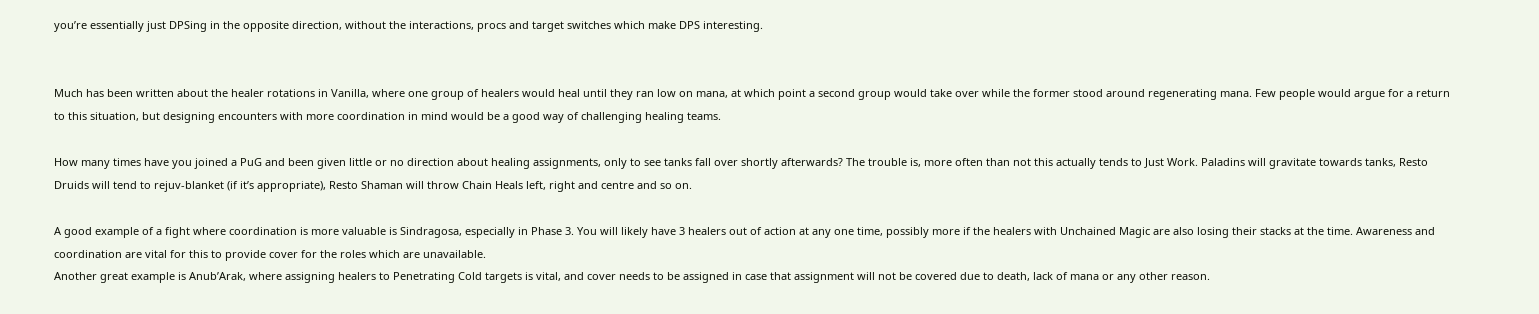you’re essentially just DPSing in the opposite direction, without the interactions, procs and target switches which make DPS interesting.


Much has been written about the healer rotations in Vanilla, where one group of healers would heal until they ran low on mana, at which point a second group would take over while the former stood around regenerating mana. Few people would argue for a return to this situation, but designing encounters with more coordination in mind would be a good way of challenging healing teams.

How many times have you joined a PuG and been given little or no direction about healing assignments, only to see tanks fall over shortly afterwards? The trouble is, more often than not this actually tends to Just Work. Paladins will gravitate towards tanks, Resto Druids will tend to rejuv-blanket (if it’s appropriate), Resto Shaman will throw Chain Heals left, right and centre and so on.

A good example of a fight where coordination is more valuable is Sindragosa, especially in Phase 3. You will likely have 3 healers out of action at any one time, possibly more if the healers with Unchained Magic are also losing their stacks at the time. Awareness and coordination are vital for this to provide cover for the roles which are unavailable.
Another great example is Anub’Arak, where assigning healers to Penetrating Cold targets is vital, and cover needs to be assigned in case that assignment will not be covered due to death, lack of mana or any other reason.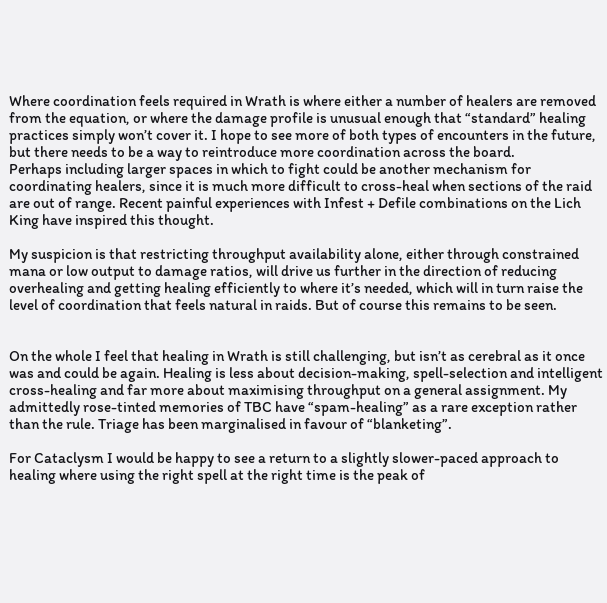Where coordination feels required in Wrath is where either a number of healers are removed from the equation, or where the damage profile is unusual enough that “standard” healing practices simply won’t cover it. I hope to see more of both types of encounters in the future, but there needs to be a way to reintroduce more coordination across the board.
Perhaps including larger spaces in which to fight could be another mechanism for coordinating healers, since it is much more difficult to cross-heal when sections of the raid are out of range. Recent painful experiences with Infest + Defile combinations on the Lich King have inspired this thought.

My suspicion is that restricting throughput availability alone, either through constrained mana or low output to damage ratios, will drive us further in the direction of reducing overhealing and getting healing efficiently to where it’s needed, which will in turn raise the level of coordination that feels natural in raids. But of course this remains to be seen.


On the whole I feel that healing in Wrath is still challenging, but isn’t as cerebral as it once was and could be again. Healing is less about decision-making, spell-selection and intelligent cross-healing and far more about maximising throughput on a general assignment. My admittedly rose-tinted memories of TBC have “spam-healing” as a rare exception rather than the rule. Triage has been marginalised in favour of “blanketing”.

For Cataclysm I would be happy to see a return to a slightly slower-paced approach to healing where using the right spell at the right time is the peak of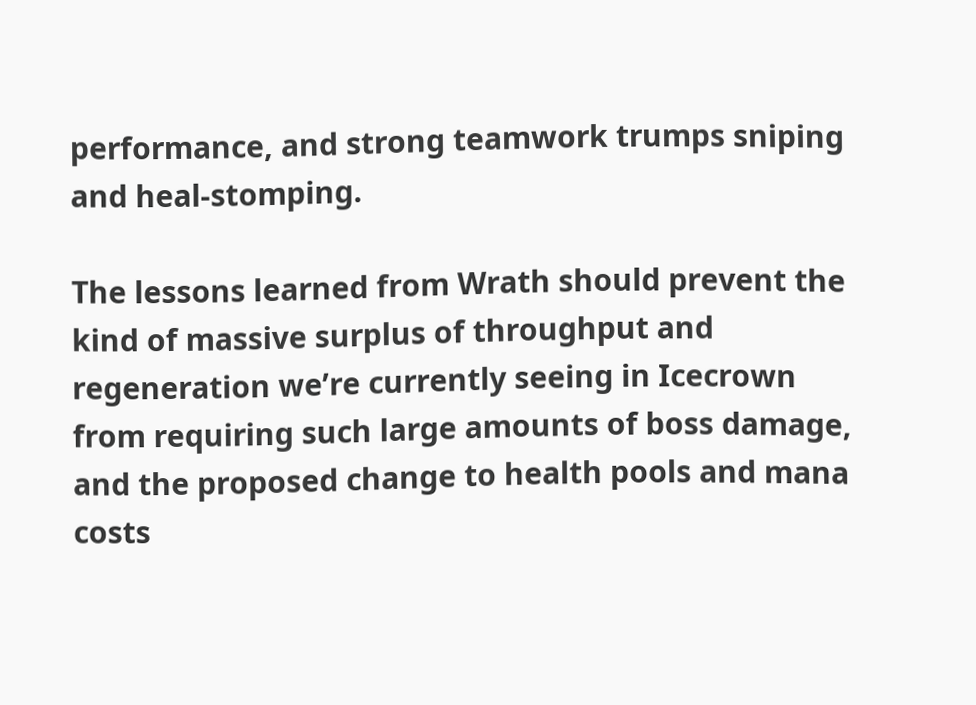performance, and strong teamwork trumps sniping and heal-stomping.

The lessons learned from Wrath should prevent the kind of massive surplus of throughput and regeneration we’re currently seeing in Icecrown from requiring such large amounts of boss damage, and the proposed change to health pools and mana costs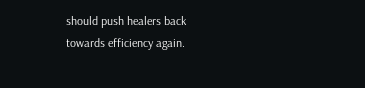should push healers back towards efficiency again.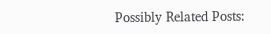Possibly Related Posts: